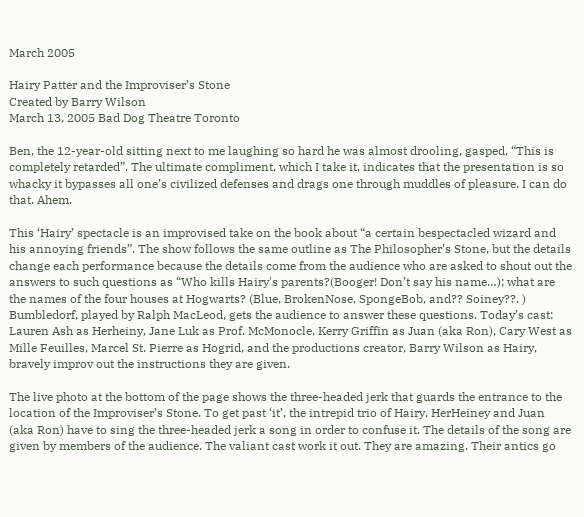March 2005

Hairy Patter and the Improviser’s Stone
Created by Barry Wilson
March 13, 2005 Bad Dog Theatre Toronto

Ben, the 12-year-old sitting next to me laughing so hard he was almost drooling, gasped, “This is completely retarded”. The ultimate compliment, which I take it, indicates that the presentation is so whacky it bypasses all one’s civilized defenses and drags one through muddles of pleasure. I can do that. Ahem.

This ‘Hairy’ spectacle is an improvised take on the book about “a certain bespectacled wizard and his annoying friends”. The show follows the same outline as The Philosopher’s Stone, but the details change each performance because the details come from the audience who are asked to shout out the answers to such questions as “Who kills Hairy's parents?(Booger! Don’t say his name…); what are the names of the four houses at Hogwarts? (Blue, BrokenNose, SpongeBob, and?? Soiney??. ) Bumbledorf, played by Ralph MacLeod, gets the audience to answer these questions. Today’s cast: Lauren Ash as Herheiny, Jane Luk as Prof. McMonocle, Kerry Griffin as Juan (aka Ron), Cary West as Mille Feuilles, Marcel St. Pierre as Hogrid, and the productions creator, Barry Wilson as Hairy, bravely improv out the instructions they are given.

The live photo at the bottom of the page shows the three-headed jerk that guards the entrance to the location of the Improviser’s Stone. To get past ‘it’, the intrepid trio of Hairy, HerHeiney and Juan (aka Ron) have to sing the three-headed jerk a song in order to confuse it. The details of the song are given by members of the audience. The valiant cast work it out. They are amazing. Their antics go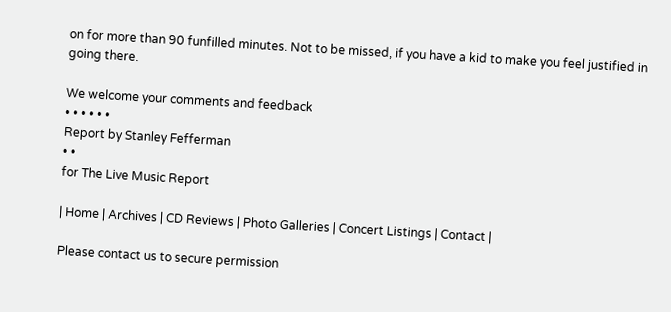on for more than 90 funfilled minutes. Not to be missed, if you have a kid to make you feel justified in going there.

We welcome your comments and feedback
• • • • • •
Report by Stanley Fefferman
• •
for The Live Music Report

| Home | Archives | CD Reviews | Photo Galleries | Concert Listings | Contact |

Please contact us to secure permission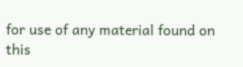for use of any material found on this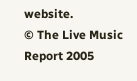website.
© The Live Music Report 2005